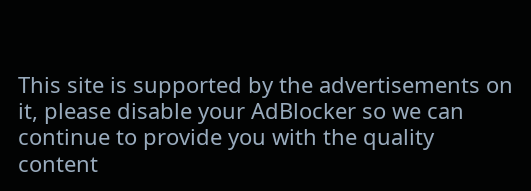This site is supported by the advertisements on it, please disable your AdBlocker so we can continue to provide you with the quality content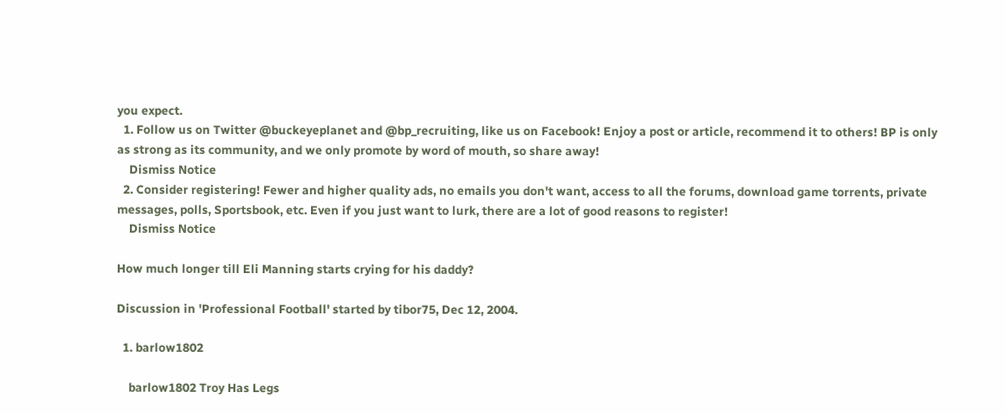you expect.
  1. Follow us on Twitter @buckeyeplanet and @bp_recruiting, like us on Facebook! Enjoy a post or article, recommend it to others! BP is only as strong as its community, and we only promote by word of mouth, so share away!
    Dismiss Notice
  2. Consider registering! Fewer and higher quality ads, no emails you don't want, access to all the forums, download game torrents, private messages, polls, Sportsbook, etc. Even if you just want to lurk, there are a lot of good reasons to register!
    Dismiss Notice

How much longer till Eli Manning starts crying for his daddy?

Discussion in 'Professional Football' started by tibor75, Dec 12, 2004.

  1. barlow1802

    barlow1802 Troy Has Legs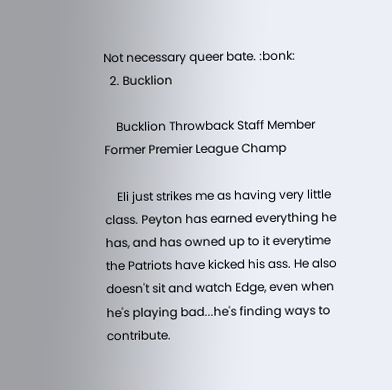Not necessary queer bate. :bonk:
  2. Bucklion

    Bucklion Throwback Staff Member Former Premier League Champ

    Eli just strikes me as having very little class. Peyton has earned everything he has, and has owned up to it everytime the Patriots have kicked his ass. He also doesn't sit and watch Edge, even when he's playing bad...he's finding ways to contribute.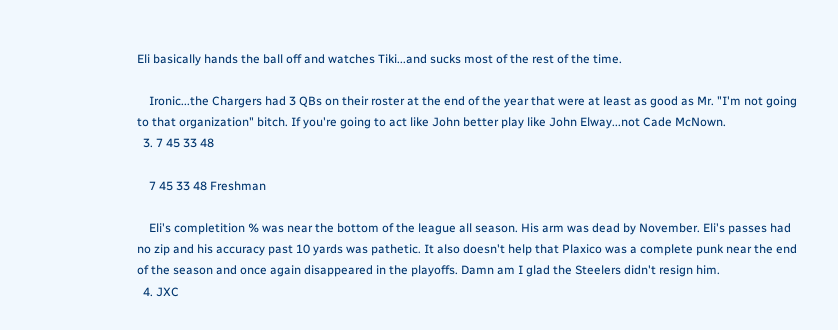Eli basically hands the ball off and watches Tiki...and sucks most of the rest of the time.

    Ironic...the Chargers had 3 QBs on their roster at the end of the year that were at least as good as Mr. "I'm not going to that organization" bitch. If you're going to act like John better play like John Elway...not Cade McNown.
  3. 7 45 33 48

    7 45 33 48 Freshman

    Eli's completition % was near the bottom of the league all season. His arm was dead by November. Eli's passes had no zip and his accuracy past 10 yards was pathetic. It also doesn't help that Plaxico was a complete punk near the end of the season and once again disappeared in the playoffs. Damn am I glad the Steelers didn't resign him.
  4. JXC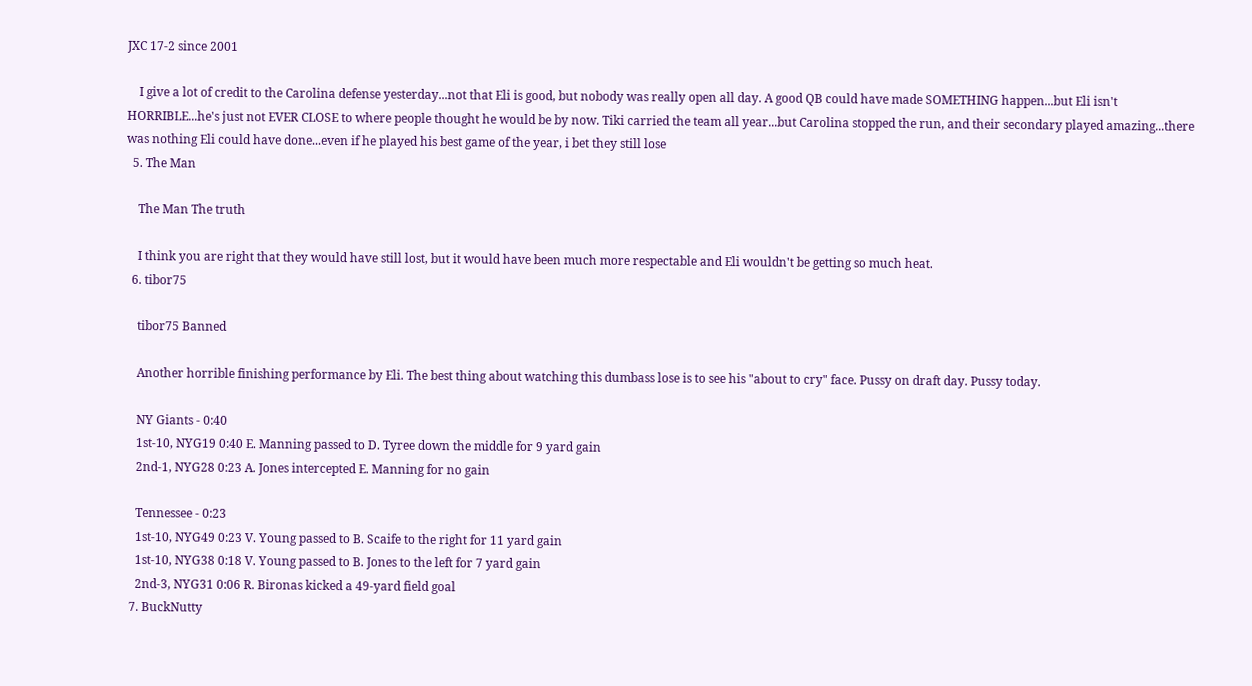JXC 17-2 since 2001

    I give a lot of credit to the Carolina defense yesterday...not that Eli is good, but nobody was really open all day. A good QB could have made SOMETHING happen...but Eli isn't HORRIBLE...he's just not EVER CLOSE to where people thought he would be by now. Tiki carried the team all year...but Carolina stopped the run, and their secondary played amazing...there was nothing Eli could have done...even if he played his best game of the year, i bet they still lose
  5. The Man

    The Man The truth

    I think you are right that they would have still lost, but it would have been much more respectable and Eli wouldn't be getting so much heat.
  6. tibor75

    tibor75 Banned

    Another horrible finishing performance by Eli. The best thing about watching this dumbass lose is to see his "about to cry" face. Pussy on draft day. Pussy today.

    NY Giants - 0:40
    1st-10, NYG19 0:40 E. Manning passed to D. Tyree down the middle for 9 yard gain
    2nd-1, NYG28 0:23 A. Jones intercepted E. Manning for no gain

    Tennessee - 0:23
    1st-10, NYG49 0:23 V. Young passed to B. Scaife to the right for 11 yard gain
    1st-10, NYG38 0:18 V. Young passed to B. Jones to the left for 7 yard gain
    2nd-3, NYG31 0:06 R. Bironas kicked a 49-yard field goal
  7. BuckNutty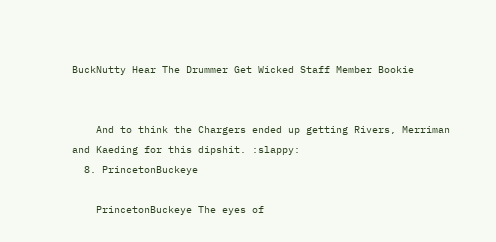BuckNutty Hear The Drummer Get Wicked Staff Member Bookie


    And to think the Chargers ended up getting Rivers, Merriman and Kaeding for this dipshit. :slappy:
  8. PrincetonBuckeye

    PrincetonBuckeye The eyes of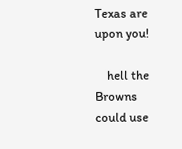Texas are upon you!

    hell the Browns could use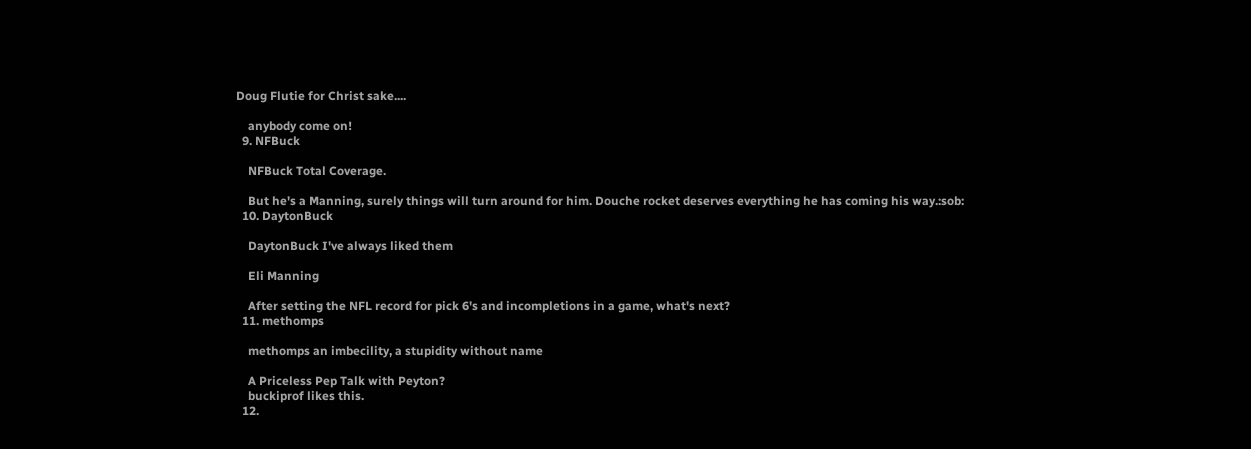Doug Flutie for Christ sake....

    anybody come on!
  9. NFBuck

    NFBuck Total Coverage.

    But he's a Manning, surely things will turn around for him. Douche rocket deserves everything he has coming his way.:sob:
  10. DaytonBuck

    DaytonBuck I've always liked them

    Eli Manning

    After setting the NFL record for pick 6's and incompletions in a game, what's next?
  11. methomps

    methomps an imbecility, a stupidity without name

    A Priceless Pep Talk with Peyton?
    buckiprof likes this.
  12.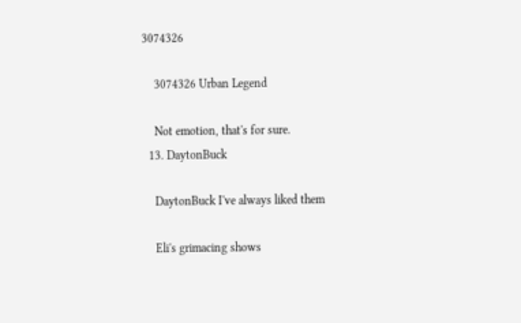3074326

    3074326 Urban Legend

    Not emotion, that's for sure.
  13. DaytonBuck

    DaytonBuck I've always liked them

    Eli's grimacing shows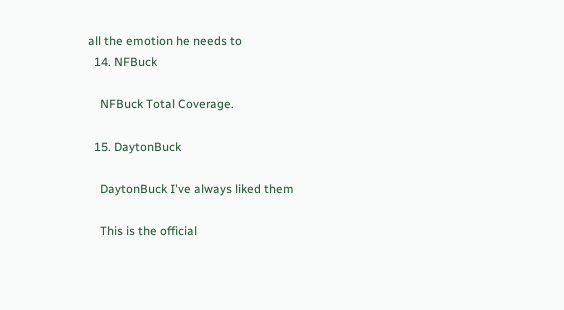all the emotion he needs to
  14. NFBuck

    NFBuck Total Coverage.

  15. DaytonBuck

    DaytonBuck I've always liked them

    This is the official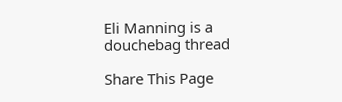Eli Manning is a douchebag thread

Share This Page